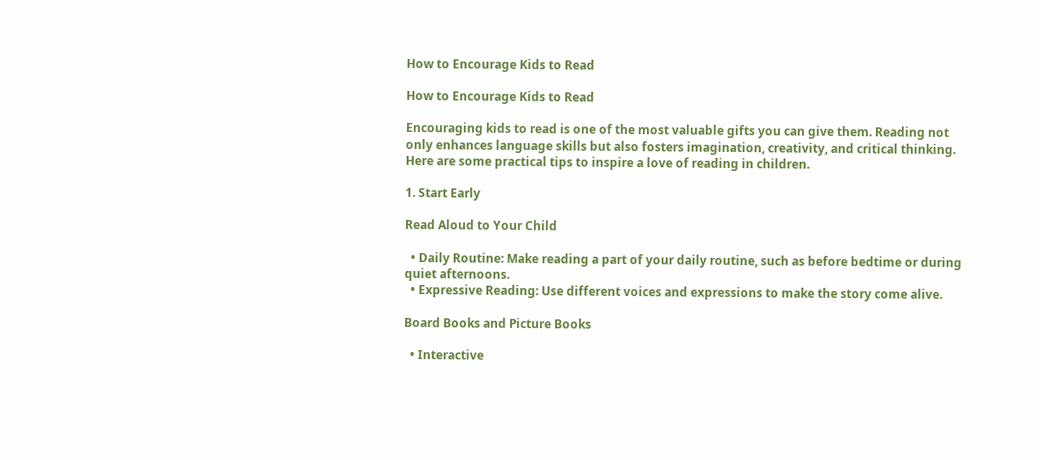How to Encourage Kids to Read

How to Encourage Kids to Read

Encouraging kids to read is one of the most valuable gifts you can give them. Reading not only enhances language skills but also fosters imagination, creativity, and critical thinking. Here are some practical tips to inspire a love of reading in children.

1. Start Early

Read Aloud to Your Child

  • Daily Routine: Make reading a part of your daily routine, such as before bedtime or during quiet afternoons.
  • Expressive Reading: Use different voices and expressions to make the story come alive.

Board Books and Picture Books

  • Interactive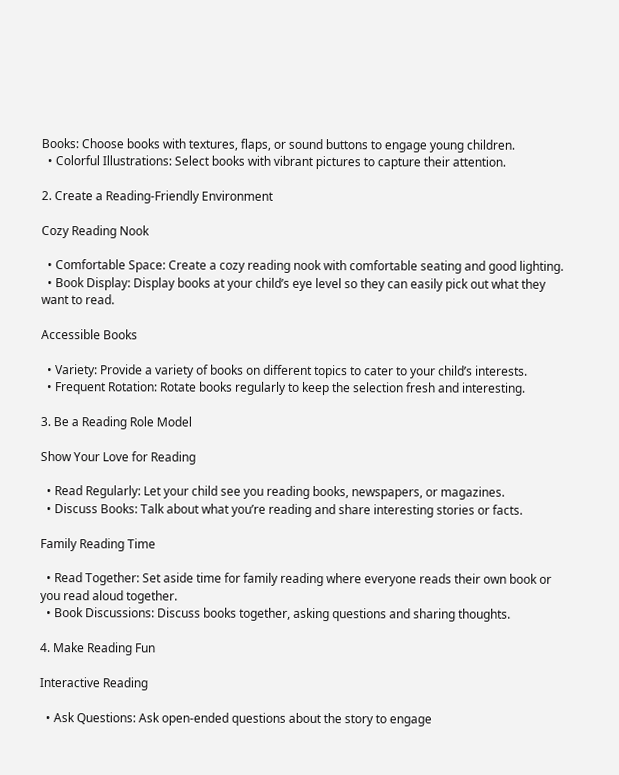Books: Choose books with textures, flaps, or sound buttons to engage young children.
  • Colorful Illustrations: Select books with vibrant pictures to capture their attention.

2. Create a Reading-Friendly Environment

Cozy Reading Nook

  • Comfortable Space: Create a cozy reading nook with comfortable seating and good lighting.
  • Book Display: Display books at your child’s eye level so they can easily pick out what they want to read.

Accessible Books

  • Variety: Provide a variety of books on different topics to cater to your child’s interests.
  • Frequent Rotation: Rotate books regularly to keep the selection fresh and interesting.

3. Be a Reading Role Model

Show Your Love for Reading

  • Read Regularly: Let your child see you reading books, newspapers, or magazines.
  • Discuss Books: Talk about what you’re reading and share interesting stories or facts.

Family Reading Time

  • Read Together: Set aside time for family reading where everyone reads their own book or you read aloud together.
  • Book Discussions: Discuss books together, asking questions and sharing thoughts.

4. Make Reading Fun

Interactive Reading

  • Ask Questions: Ask open-ended questions about the story to engage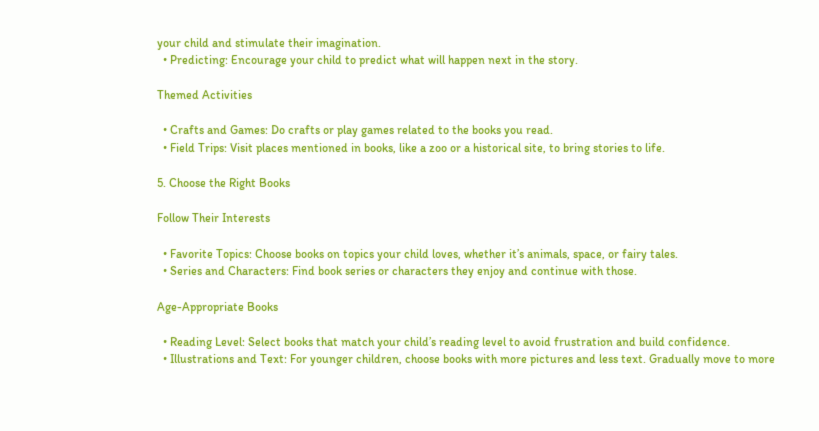your child and stimulate their imagination.
  • Predicting: Encourage your child to predict what will happen next in the story.

Themed Activities

  • Crafts and Games: Do crafts or play games related to the books you read.
  • Field Trips: Visit places mentioned in books, like a zoo or a historical site, to bring stories to life.

5. Choose the Right Books

Follow Their Interests

  • Favorite Topics: Choose books on topics your child loves, whether it’s animals, space, or fairy tales.
  • Series and Characters: Find book series or characters they enjoy and continue with those.

Age-Appropriate Books

  • Reading Level: Select books that match your child’s reading level to avoid frustration and build confidence.
  • Illustrations and Text: For younger children, choose books with more pictures and less text. Gradually move to more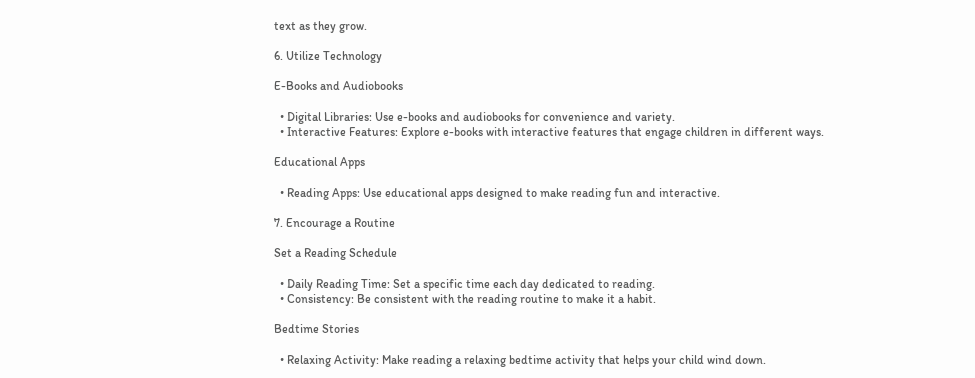text as they grow.

6. Utilize Technology

E-Books and Audiobooks

  • Digital Libraries: Use e-books and audiobooks for convenience and variety.
  • Interactive Features: Explore e-books with interactive features that engage children in different ways.

Educational Apps

  • Reading Apps: Use educational apps designed to make reading fun and interactive.

7. Encourage a Routine

Set a Reading Schedule

  • Daily Reading Time: Set a specific time each day dedicated to reading.
  • Consistency: Be consistent with the reading routine to make it a habit.

Bedtime Stories

  • Relaxing Activity: Make reading a relaxing bedtime activity that helps your child wind down.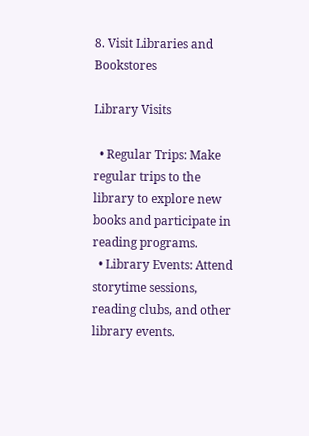8. Visit Libraries and Bookstores

Library Visits

  • Regular Trips: Make regular trips to the library to explore new books and participate in reading programs.
  • Library Events: Attend storytime sessions, reading clubs, and other library events.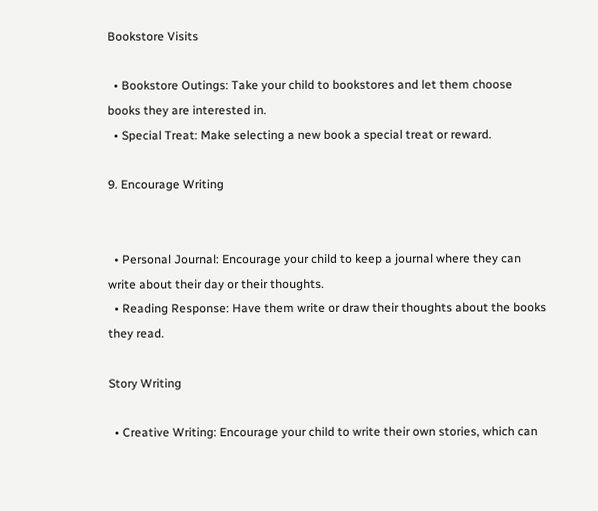Bookstore Visits

  • Bookstore Outings: Take your child to bookstores and let them choose books they are interested in.
  • Special Treat: Make selecting a new book a special treat or reward.

9. Encourage Writing


  • Personal Journal: Encourage your child to keep a journal where they can write about their day or their thoughts.
  • Reading Response: Have them write or draw their thoughts about the books they read.

Story Writing

  • Creative Writing: Encourage your child to write their own stories, which can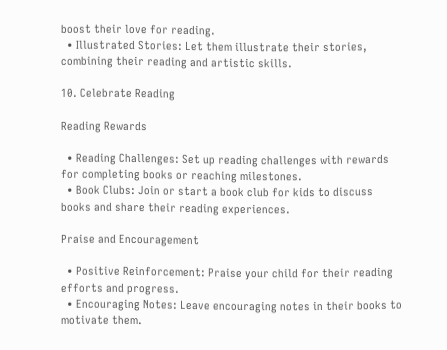boost their love for reading.
  • Illustrated Stories: Let them illustrate their stories, combining their reading and artistic skills.

10. Celebrate Reading

Reading Rewards

  • Reading Challenges: Set up reading challenges with rewards for completing books or reaching milestones.
  • Book Clubs: Join or start a book club for kids to discuss books and share their reading experiences.

Praise and Encouragement

  • Positive Reinforcement: Praise your child for their reading efforts and progress.
  • Encouraging Notes: Leave encouraging notes in their books to motivate them.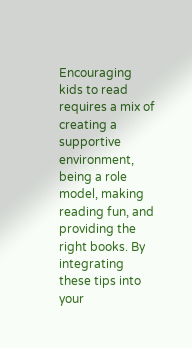Encouraging kids to read requires a mix of creating a supportive environment, being a role model, making reading fun, and providing the right books. By integrating these tips into your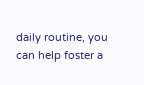daily routine, you can help foster a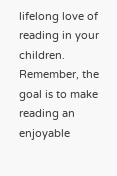lifelong love of reading in your children. Remember, the goal is to make reading an enjoyable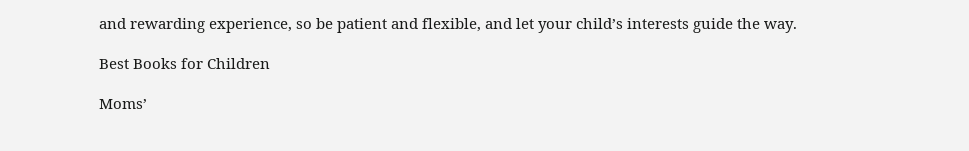and rewarding experience, so be patient and flexible, and let your child’s interests guide the way.

Best Books for Children

Moms’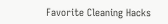Favorite Cleaning Hacks